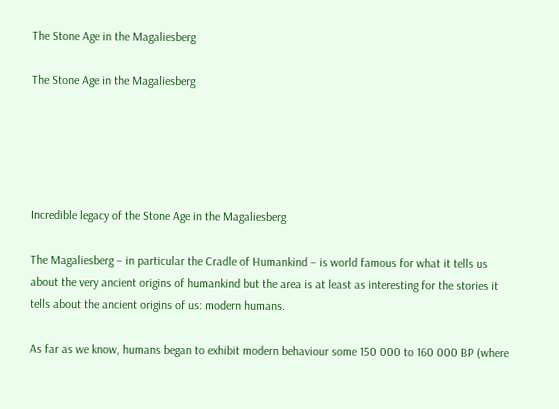The Stone Age in the Magaliesberg

The Stone Age in the Magaliesberg





Incredible legacy of the Stone Age in the Magaliesberg

The Magaliesberg – in particular the Cradle of Humankind – is world famous for what it tells us about the very ancient origins of humankind but the area is at least as interesting for the stories it tells about the ancient origins of us: modern humans.

As far as we know, humans began to exhibit modern behaviour some 150 000 to 160 000 BP (where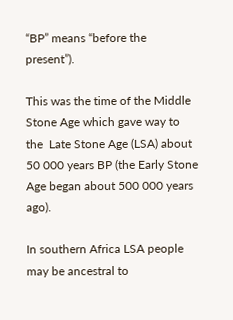“BP” means “before the present”).

This was the time of the Middle Stone Age which gave way to the  Late Stone Age (LSA) about 50 000 years BP (the Early Stone Age began about 500 000 years ago).

In southern Africa LSA people may be ancestral to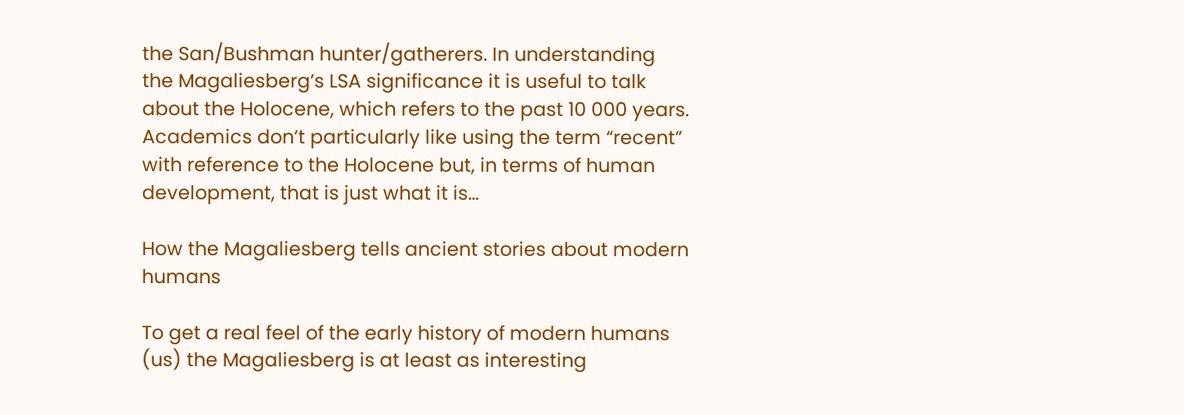the San/Bushman hunter/gatherers. In understanding the Magaliesberg’s LSA significance it is useful to talk about the Holocene, which refers to the past 10 000 years. Academics don’t particularly like using the term “recent” with reference to the Holocene but, in terms of human development, that is just what it is…

How the Magaliesberg tells ancient stories about modern humans

To get a real feel of the early history of modern humans (us) the Magaliesberg is at least as interesting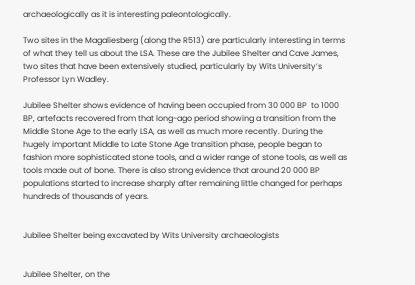archaeologically as it is interesting paleontologically.

Two sites in the Magaliesberg (along the R513) are particularly interesting in terms of what they tell us about the LSA. These are the Jubilee Shelter and Cave James, two sites that have been extensively studied, particularly by Wits University’s Professor Lyn Wadley.

Jubilee Shelter shows evidence of having been occupied from 30 000 BP  to 1000 BP, artefacts recovered from that long-ago period showing a transition from the Middle Stone Age to the early LSA, as well as much more recently. During the hugely important Middle to Late Stone Age transition phase, people began to fashion more sophisticated stone tools, and a wider range of stone tools, as well as tools made out of bone. There is also strong evidence that around 20 000 BP populations started to increase sharply after remaining little changed for perhaps hundreds of thousands of years.


Jubilee Shelter being excavated by Wits University archaeologists


Jubilee Shelter, on the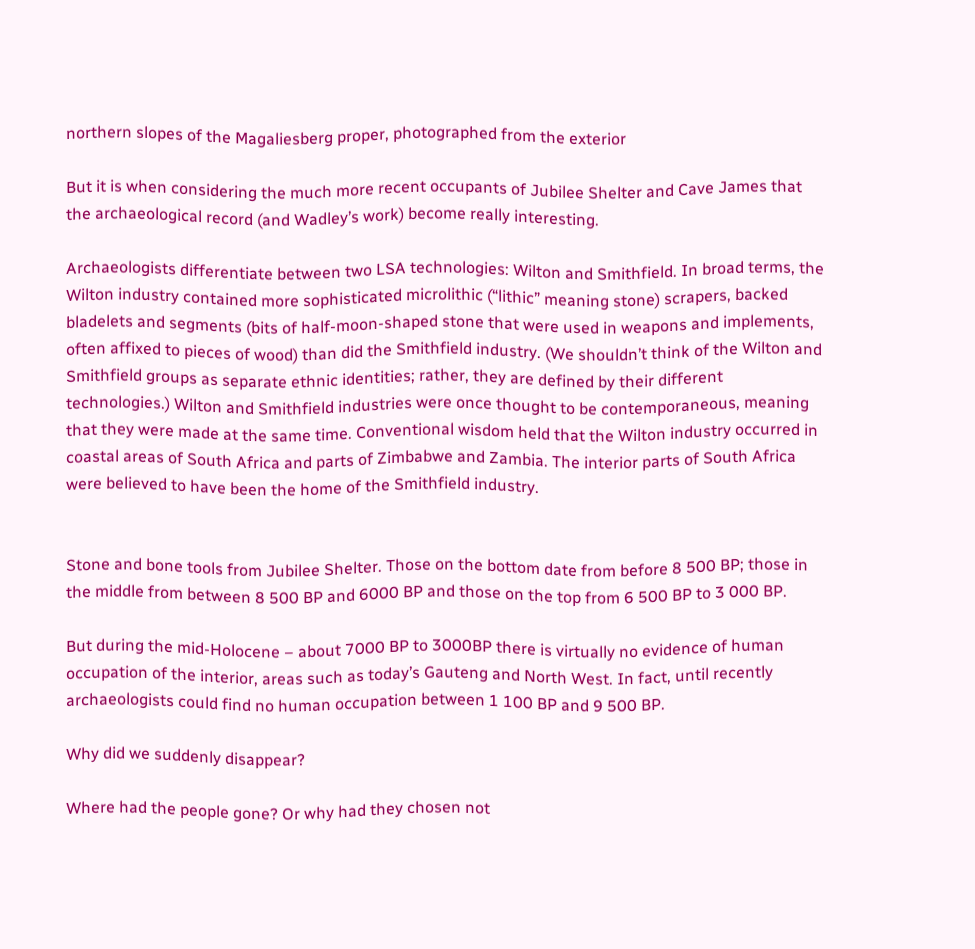northern slopes of the Magaliesberg proper, photographed from the exterior

But it is when considering the much more recent occupants of Jubilee Shelter and Cave James that the archaeological record (and Wadley’s work) become really interesting.

Archaeologists differentiate between two LSA technologies: Wilton and Smithfield. In broad terms, the Wilton industry contained more sophisticated microlithic (“lithic” meaning stone) scrapers, backed bladelets and segments (bits of half-moon-shaped stone that were used in weapons and implements, often affixed to pieces of wood) than did the Smithfield industry. (We shouldn’t think of the Wilton and Smithfield groups as separate ethnic identities; rather, they are defined by their different technologies.) Wilton and Smithfield industries were once thought to be contemporaneous, meaning that they were made at the same time. Conventional wisdom held that the Wilton industry occurred in coastal areas of South Africa and parts of Zimbabwe and Zambia. The interior parts of South Africa were believed to have been the home of the Smithfield industry.


Stone and bone tools from Jubilee Shelter. Those on the bottom date from before 8 500 BP; those in the middle from between 8 500 BP and 6000 BP and those on the top from 6 500 BP to 3 000 BP.

But during the mid-Holocene – about 7000 BP to 3000BP there is virtually no evidence of human occupation of the interior, areas such as today’s Gauteng and North West. In fact, until recently archaeologists could find no human occupation between 1 100 BP and 9 500 BP.

Why did we suddenly disappear?

Where had the people gone? Or why had they chosen not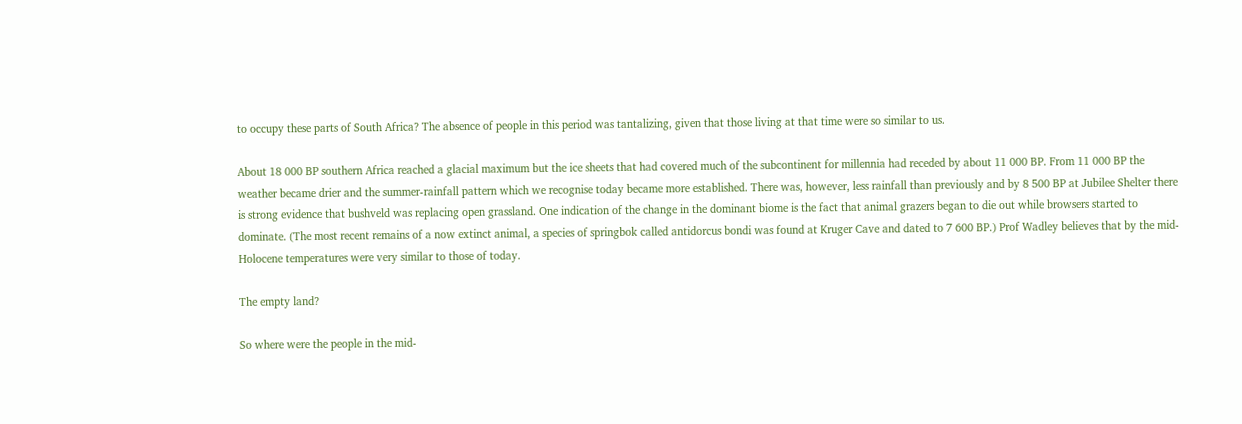to occupy these parts of South Africa? The absence of people in this period was tantalizing, given that those living at that time were so similar to us.

About 18 000 BP southern Africa reached a glacial maximum but the ice sheets that had covered much of the subcontinent for millennia had receded by about 11 000 BP. From 11 000 BP the weather became drier and the summer-rainfall pattern which we recognise today became more established. There was, however, less rainfall than previously and by 8 500 BP at Jubilee Shelter there is strong evidence that bushveld was replacing open grassland. One indication of the change in the dominant biome is the fact that animal grazers began to die out while browsers started to dominate. (The most recent remains of a now extinct animal, a species of springbok called antidorcus bondi was found at Kruger Cave and dated to 7 600 BP.) Prof Wadley believes that by the mid-Holocene temperatures were very similar to those of today.

The empty land?

So where were the people in the mid-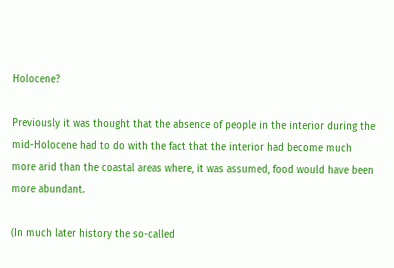Holocene?

Previously it was thought that the absence of people in the interior during the mid-Holocene had to do with the fact that the interior had become much more arid than the coastal areas where, it was assumed, food would have been more abundant.

(In much later history the so-called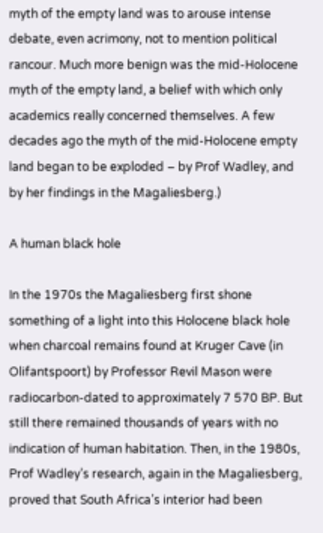myth of the empty land was to arouse intense debate, even acrimony, not to mention political rancour. Much more benign was the mid-Holocene myth of the empty land, a belief with which only academics really concerned themselves. A few decades ago the myth of the mid-Holocene empty land began to be exploded – by Prof Wadley, and by her findings in the Magaliesberg.)

A human black hole

In the 1970s the Magaliesberg first shone something of a light into this Holocene black hole when charcoal remains found at Kruger Cave (in Olifantspoort) by Professor Revil Mason were radiocarbon-dated to approximately 7 570 BP. But still there remained thousands of years with no indication of human habitation. Then, in the 1980s, Prof Wadley’s research, again in the Magaliesberg, proved that South Africa’s interior had been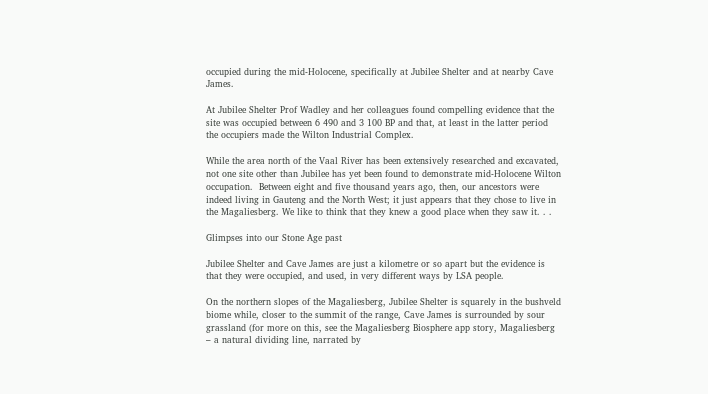occupied during the mid-Holocene, specifically at Jubilee Shelter and at nearby Cave James.

At Jubilee Shelter Prof Wadley and her colleagues found compelling evidence that the site was occupied between 6 490 and 3 100 BP and that, at least in the latter period the occupiers made the Wilton Industrial Complex.

While the area north of the Vaal River has been extensively researched and excavated, not one site other than Jubilee has yet been found to demonstrate mid-Holocene Wilton occupation.  Between eight and five thousand years ago, then, our ancestors were indeed living in Gauteng and the North West; it just appears that they chose to live in the Magaliesberg. We like to think that they knew a good place when they saw it. . .

Glimpses into our Stone Age past

Jubilee Shelter and Cave James are just a kilometre or so apart but the evidence is that they were occupied, and used, in very different ways by LSA people.

On the northern slopes of the Magaliesberg, Jubilee Shelter is squarely in the bushveld biome while, closer to the summit of the range, Cave James is surrounded by sour grassland (for more on this, see the Magaliesberg Biosphere app story, Magaliesberg – a natural dividing line, narrated by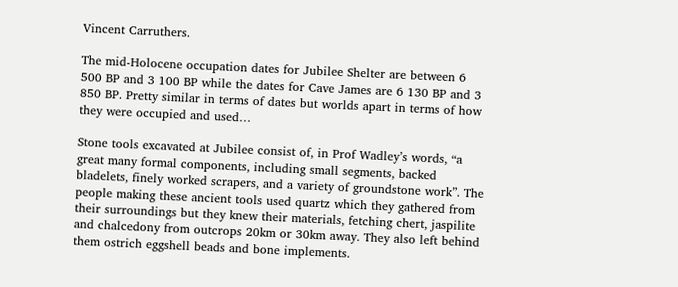Vincent Carruthers.

The mid-Holocene occupation dates for Jubilee Shelter are between 6 500 BP and 3 100 BP while the dates for Cave James are 6 130 BP and 3 850 BP. Pretty similar in terms of dates but worlds apart in terms of how they were occupied and used…

Stone tools excavated at Jubilee consist of, in Prof Wadley’s words, “a great many formal components, including small segments, backed bladelets, finely worked scrapers, and a variety of groundstone work”. The people making these ancient tools used quartz which they gathered from their surroundings but they knew their materials, fetching chert, jaspilite and chalcedony from outcrops 20km or 30km away. They also left behind them ostrich eggshell beads and bone implements.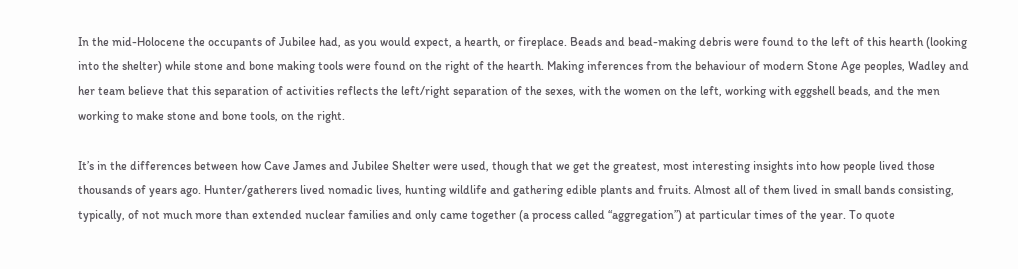In the mid-Holocene the occupants of Jubilee had, as you would expect, a hearth, or fireplace. Beads and bead-making debris were found to the left of this hearth (looking into the shelter) while stone and bone making tools were found on the right of the hearth. Making inferences from the behaviour of modern Stone Age peoples, Wadley and her team believe that this separation of activities reflects the left/right separation of the sexes, with the women on the left, working with eggshell beads, and the men working to make stone and bone tools, on the right.

It’s in the differences between how Cave James and Jubilee Shelter were used, though that we get the greatest, most interesting insights into how people lived those thousands of years ago. Hunter/gatherers lived nomadic lives, hunting wildlife and gathering edible plants and fruits. Almost all of them lived in small bands consisting, typically, of not much more than extended nuclear families and only came together (a process called “aggregation”) at particular times of the year. To quote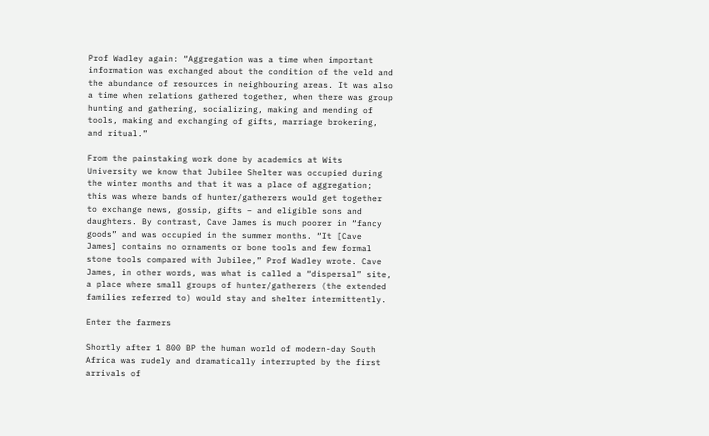Prof Wadley again: “Aggregation was a time when important information was exchanged about the condition of the veld and the abundance of resources in neighbouring areas. It was also a time when relations gathered together, when there was group hunting and gathering, socializing, making and mending of tools, making and exchanging of gifts, marriage brokering, and ritual.”

From the painstaking work done by academics at Wits University we know that Jubilee Shelter was occupied during the winter months and that it was a place of aggregation; this was where bands of hunter/gatherers would get together to exchange news, gossip, gifts – and eligible sons and daughters. By contrast, Cave James is much poorer in “fancy goods” and was occupied in the summer months. “It [Cave James] contains no ornaments or bone tools and few formal stone tools compared with Jubilee,” Prof Wadley wrote. Cave James, in other words, was what is called a “dispersal” site, a place where small groups of hunter/gatherers (the extended families referred to) would stay and shelter intermittently.

Enter the farmers

Shortly after 1 800 BP the human world of modern-day South Africa was rudely and dramatically interrupted by the first arrivals of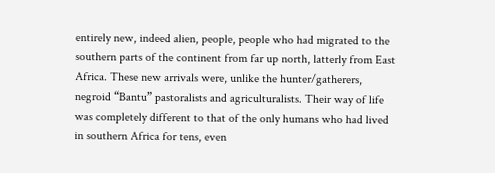entirely new, indeed alien, people, people who had migrated to the southern parts of the continent from far up north, latterly from East Africa. These new arrivals were, unlike the hunter/gatherers, negroid “Bantu” pastoralists and agriculturalists. Their way of life was completely different to that of the only humans who had lived in southern Africa for tens, even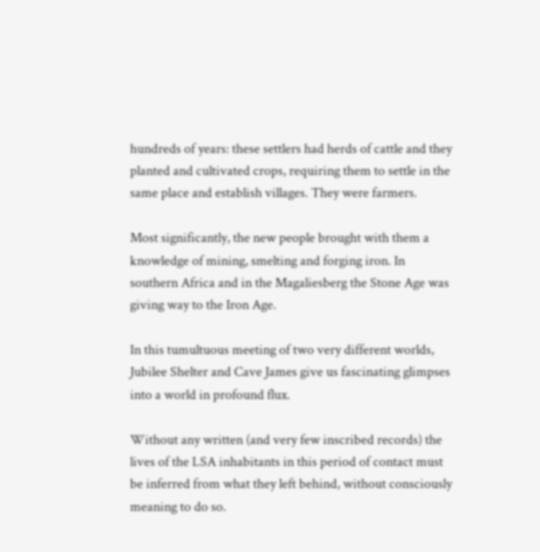hundreds of years: these settlers had herds of cattle and they planted and cultivated crops, requiring them to settle in the same place and establish villages. They were farmers.

Most significantly, the new people brought with them a knowledge of mining, smelting and forging iron. In southern Africa and in the Magaliesberg the Stone Age was giving way to the Iron Age.

In this tumultuous meeting of two very different worlds, Jubilee Shelter and Cave James give us fascinating glimpses into a world in profound flux.

Without any written (and very few inscribed records) the lives of the LSA inhabitants in this period of contact must be inferred from what they left behind, without consciously meaning to do so.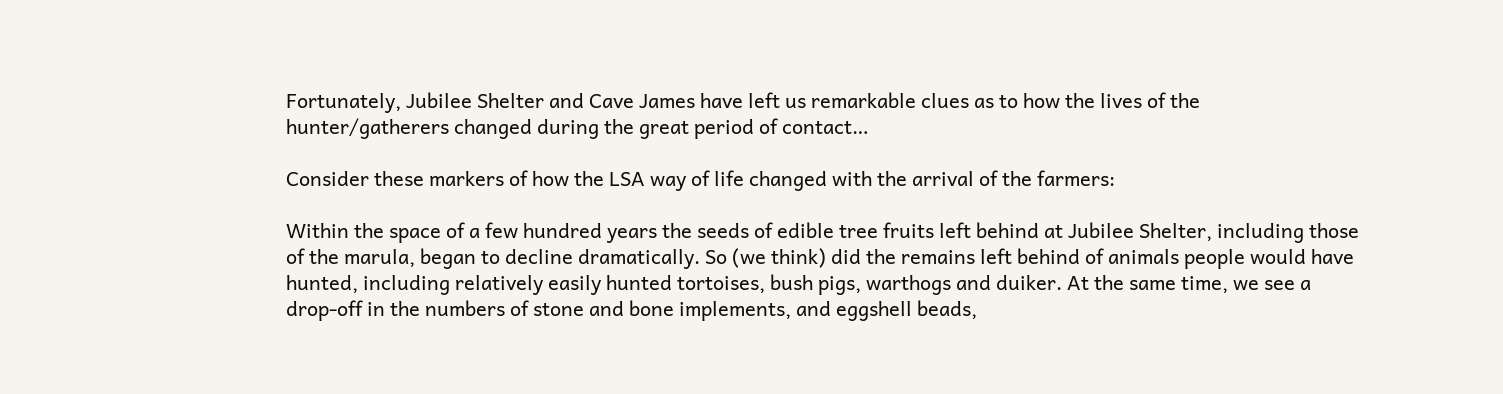Fortunately, Jubilee Shelter and Cave James have left us remarkable clues as to how the lives of the hunter/gatherers changed during the great period of contact…

Consider these markers of how the LSA way of life changed with the arrival of the farmers:

Within the space of a few hundred years the seeds of edible tree fruits left behind at Jubilee Shelter, including those of the marula, began to decline dramatically. So (we think) did the remains left behind of animals people would have hunted, including relatively easily hunted tortoises, bush pigs, warthogs and duiker. At the same time, we see a drop-off in the numbers of stone and bone implements, and eggshell beads,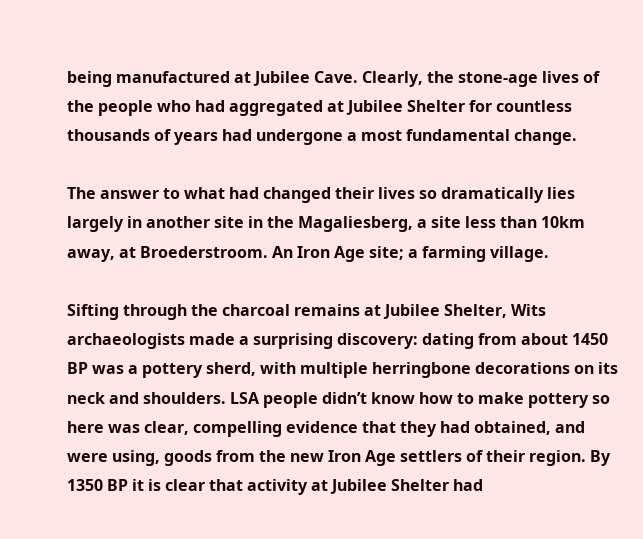being manufactured at Jubilee Cave. Clearly, the stone-age lives of the people who had aggregated at Jubilee Shelter for countless thousands of years had undergone a most fundamental change.

The answer to what had changed their lives so dramatically lies largely in another site in the Magaliesberg, a site less than 10km away, at Broederstroom. An Iron Age site; a farming village.

Sifting through the charcoal remains at Jubilee Shelter, Wits archaeologists made a surprising discovery: dating from about 1450 BP was a pottery sherd, with multiple herringbone decorations on its neck and shoulders. LSA people didn’t know how to make pottery so here was clear, compelling evidence that they had obtained, and were using, goods from the new Iron Age settlers of their region. By 1350 BP it is clear that activity at Jubilee Shelter had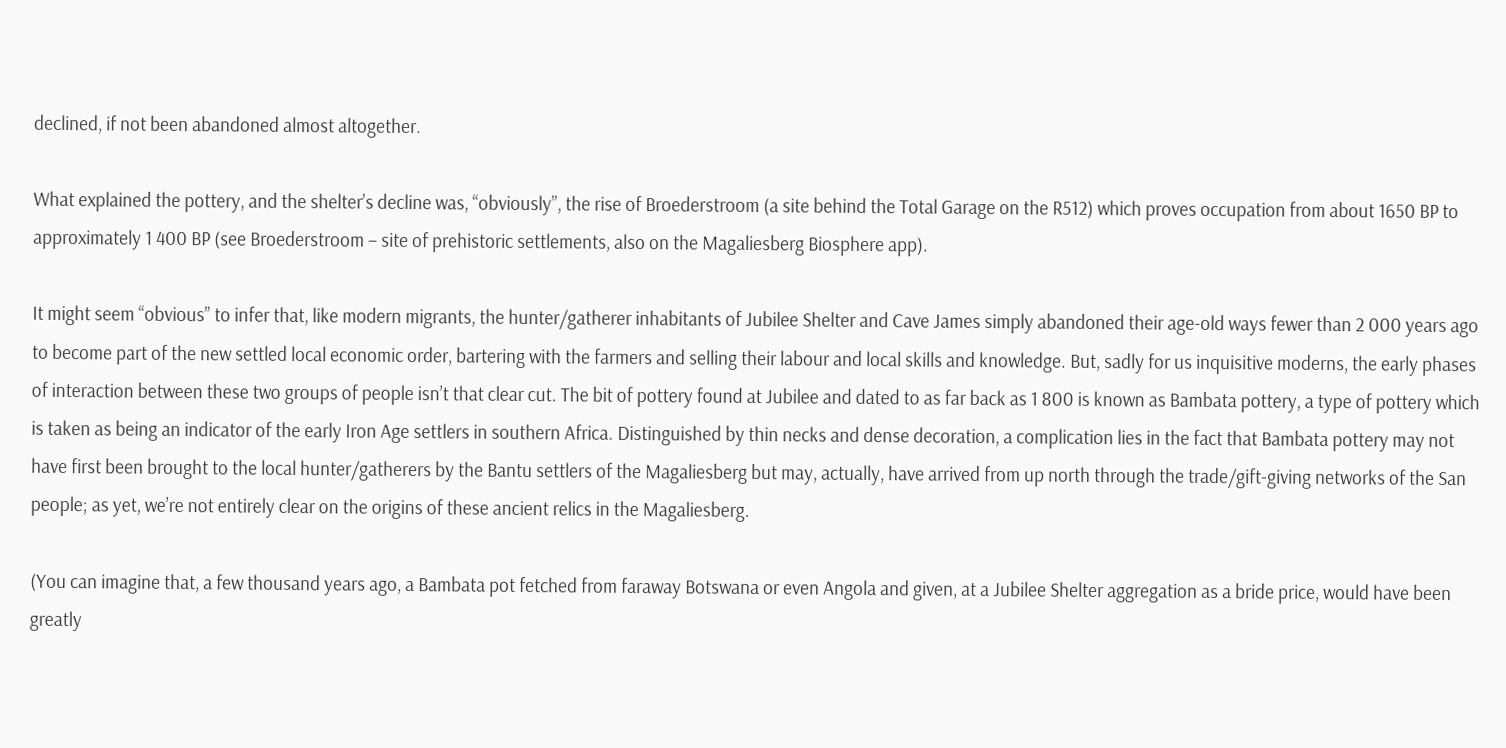declined, if not been abandoned almost altogether.

What explained the pottery, and the shelter’s decline was, “obviously”, the rise of Broederstroom (a site behind the Total Garage on the R512) which proves occupation from about 1650 BP to approximately 1 400 BP (see Broederstroom – site of prehistoric settlements, also on the Magaliesberg Biosphere app).

It might seem “obvious” to infer that, like modern migrants, the hunter/gatherer inhabitants of Jubilee Shelter and Cave James simply abandoned their age-old ways fewer than 2 000 years ago to become part of the new settled local economic order, bartering with the farmers and selling their labour and local skills and knowledge. But, sadly for us inquisitive moderns, the early phases of interaction between these two groups of people isn’t that clear cut. The bit of pottery found at Jubilee and dated to as far back as 1 800 is known as Bambata pottery, a type of pottery which is taken as being an indicator of the early Iron Age settlers in southern Africa. Distinguished by thin necks and dense decoration, a complication lies in the fact that Bambata pottery may not have first been brought to the local hunter/gatherers by the Bantu settlers of the Magaliesberg but may, actually, have arrived from up north through the trade/gift-giving networks of the San people; as yet, we’re not entirely clear on the origins of these ancient relics in the Magaliesberg.

(You can imagine that, a few thousand years ago, a Bambata pot fetched from faraway Botswana or even Angola and given, at a Jubilee Shelter aggregation as a bride price, would have been greatly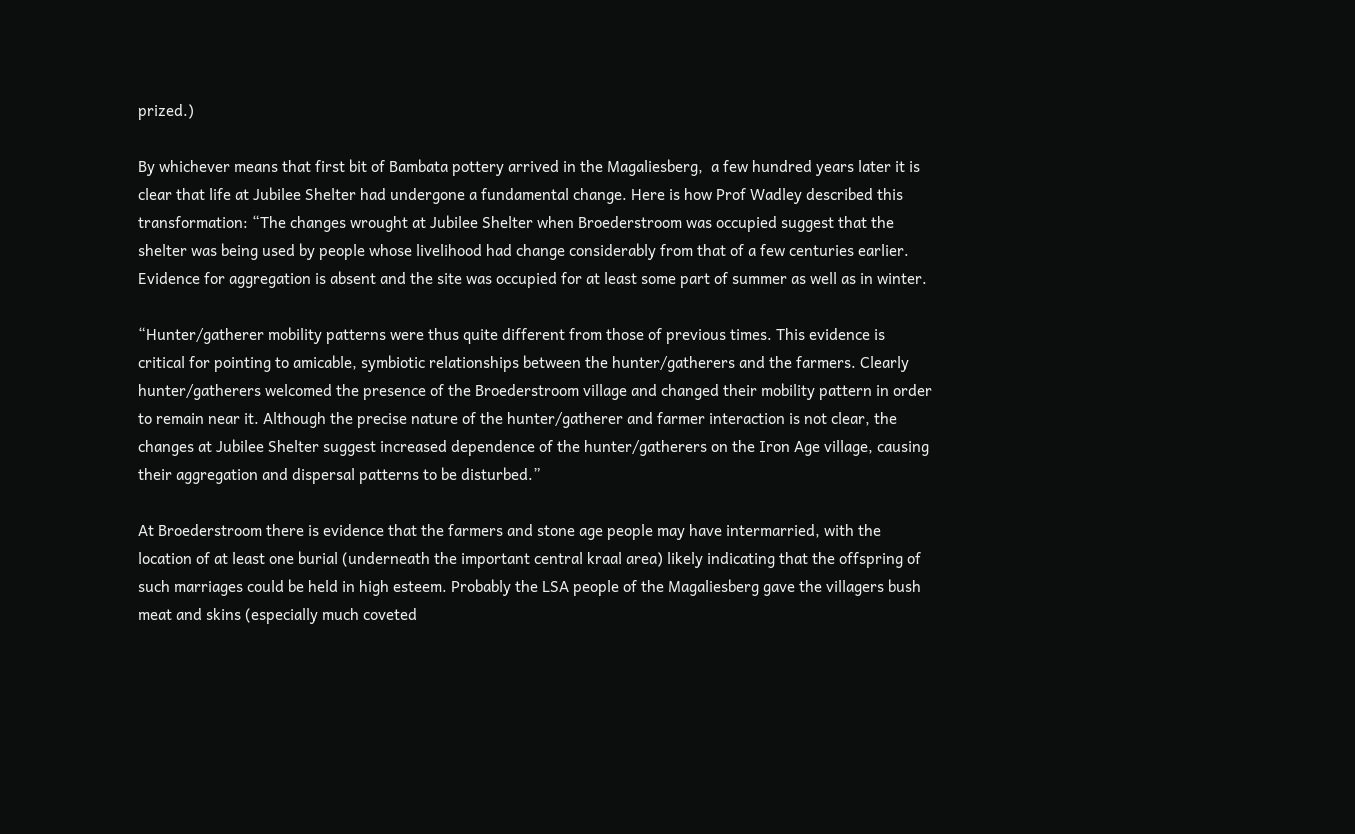prized.)

By whichever means that first bit of Bambata pottery arrived in the Magaliesberg,  a few hundred years later it is clear that life at Jubilee Shelter had undergone a fundamental change. Here is how Prof Wadley described this transformation: “The changes wrought at Jubilee Shelter when Broederstroom was occupied suggest that the shelter was being used by people whose livelihood had change considerably from that of a few centuries earlier. Evidence for aggregation is absent and the site was occupied for at least some part of summer as well as in winter.

“Hunter/gatherer mobility patterns were thus quite different from those of previous times. This evidence is critical for pointing to amicable, symbiotic relationships between the hunter/gatherers and the farmers. Clearly hunter/gatherers welcomed the presence of the Broederstroom village and changed their mobility pattern in order to remain near it. Although the precise nature of the hunter/gatherer and farmer interaction is not clear, the changes at Jubilee Shelter suggest increased dependence of the hunter/gatherers on the Iron Age village, causing their aggregation and dispersal patterns to be disturbed.”

At Broederstroom there is evidence that the farmers and stone age people may have intermarried, with the location of at least one burial (underneath the important central kraal area) likely indicating that the offspring of such marriages could be held in high esteem. Probably the LSA people of the Magaliesberg gave the villagers bush meat and skins (especially much coveted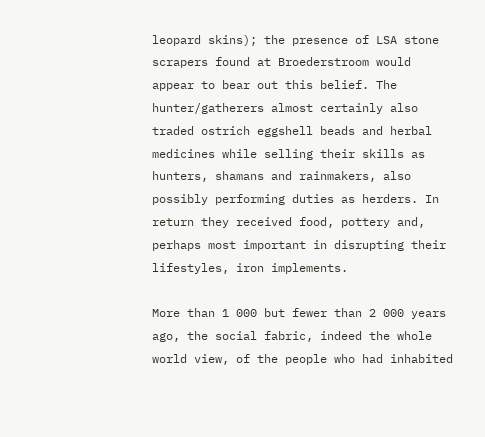leopard skins); the presence of LSA stone scrapers found at Broederstroom would appear to bear out this belief. The hunter/gatherers almost certainly also traded ostrich eggshell beads and herbal medicines while selling their skills as hunters, shamans and rainmakers, also possibly performing duties as herders. In return they received food, pottery and, perhaps most important in disrupting their lifestyles, iron implements.

More than 1 000 but fewer than 2 000 years ago, the social fabric, indeed the whole world view, of the people who had inhabited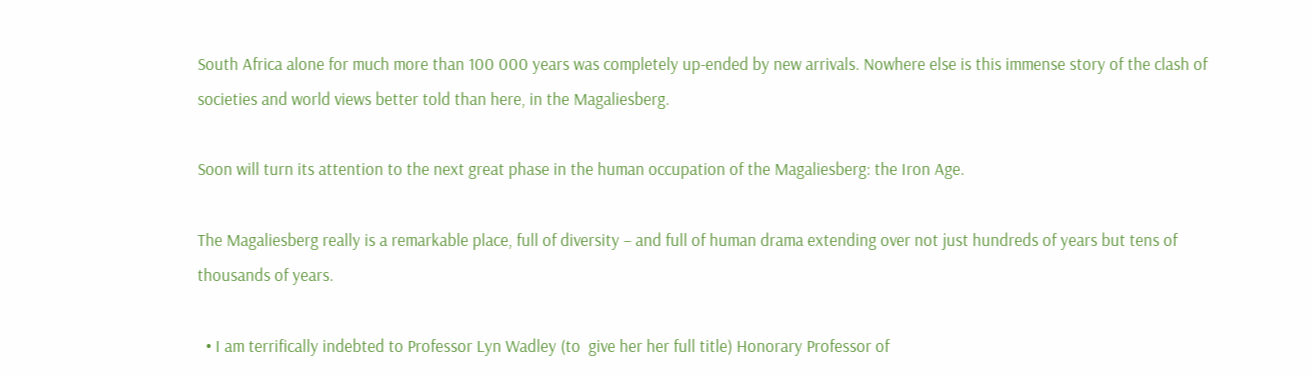South Africa alone for much more than 100 000 years was completely up-ended by new arrivals. Nowhere else is this immense story of the clash of societies and world views better told than here, in the Magaliesberg.

Soon will turn its attention to the next great phase in the human occupation of the Magaliesberg: the Iron Age.

The Magaliesberg really is a remarkable place, full of diversity – and full of human drama extending over not just hundreds of years but tens of thousands of years.

  • I am terrifically indebted to Professor Lyn Wadley (to  give her her full title) Honorary Professor of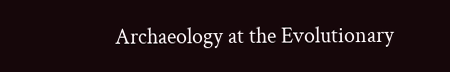Archaeology at the Evolutionary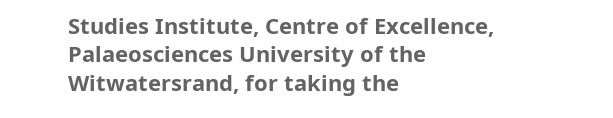Studies Institute, Centre of Excellence, Palaeosciences University of the Witwatersrand, for taking the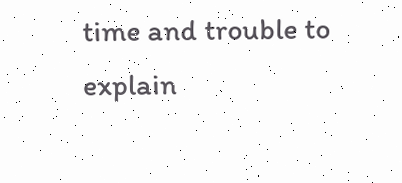time and trouble to explain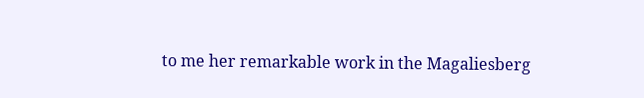to me her remarkable work in the Magaliesberg